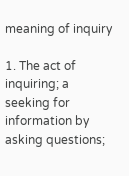meaning of inquiry

1. The act of inquiring; a seeking for information by asking questions;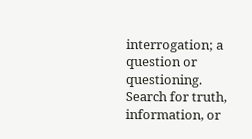interrogation; a question or questioning.
Search for truth, information, or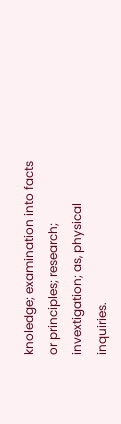knoledge; examination into facts or principles; research; invextigation; as, physical inquiries.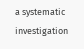a systematic investigation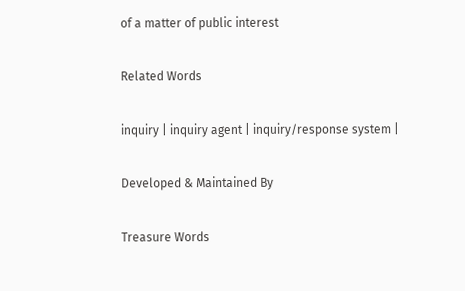of a matter of public interest

Related Words

inquiry | inquiry agent | inquiry/response system |

Developed & Maintained By

Treasure Words